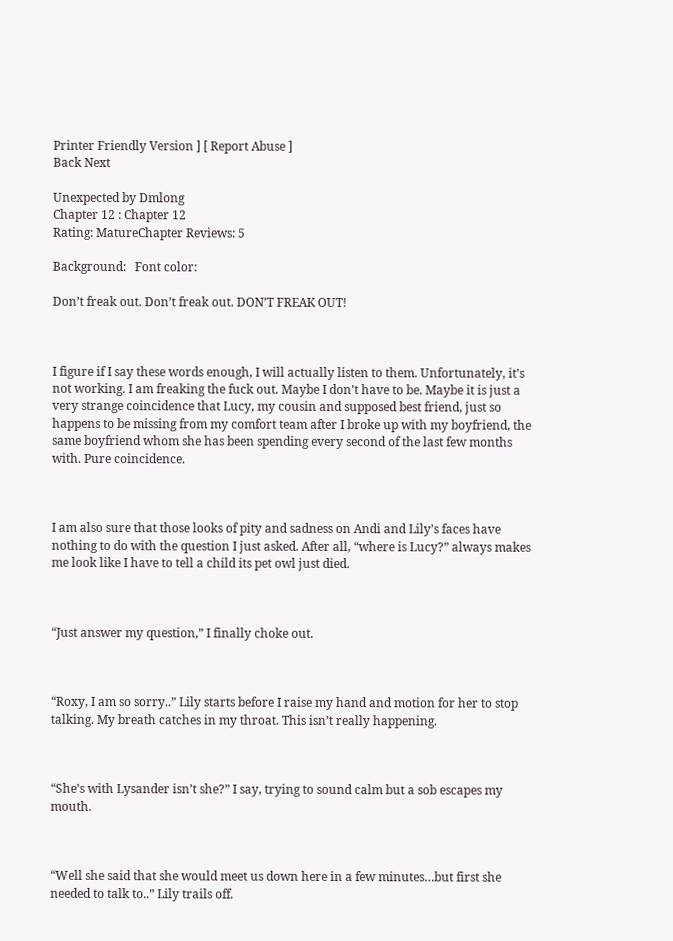Printer Friendly Version ] [ Report Abuse ]
Back Next

Unexpected by Dmlong
Chapter 12 : Chapter 12
Rating: MatureChapter Reviews: 5

Background:   Font color:

Don’t freak out. Don’t freak out. DON’T FREAK OUT!



I figure if I say these words enough, I will actually listen to them. Unfortunately, it’s not working. I am freaking the fuck out. Maybe I don’t have to be. Maybe it is just a very strange coincidence that Lucy, my cousin and supposed best friend, just so happens to be missing from my comfort team after I broke up with my boyfriend, the same boyfriend whom she has been spending every second of the last few months with. Pure coincidence.



I am also sure that those looks of pity and sadness on Andi and Lily’s faces have nothing to do with the question I just asked. After all, “where is Lucy?” always makes me look like I have to tell a child its pet owl just died.



“Just answer my question,” I finally choke out.



“Roxy, I am so sorry..” Lily starts before I raise my hand and motion for her to stop talking. My breath catches in my throat. This isn’t really happening.



“She’s with Lysander isn’t she?” I say, trying to sound calm but a sob escapes my mouth.



“Well she said that she would meet us down here in a few minutes…but first she needed to talk to..” Lily trails off.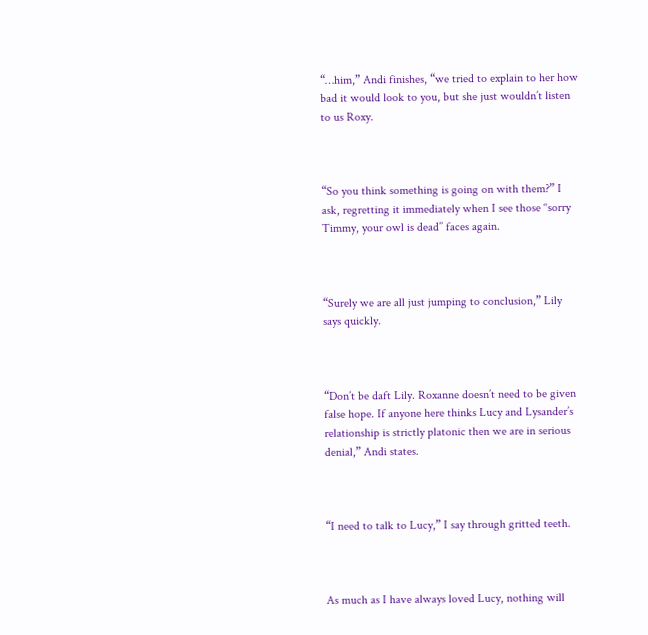“…him,” Andi finishes, “we tried to explain to her how bad it would look to you, but she just wouldn’t listen to us Roxy.



“So you think something is going on with them?” I ask, regretting it immediately when I see those ‘‘sorry Timmy, your owl is dead’’ faces again.



“Surely we are all just jumping to conclusion,” Lily says quickly.



“Don’t be daft Lily. Roxanne doesn’t need to be given false hope. If anyone here thinks Lucy and Lysander’s relationship is strictly platonic then we are in serious denial,” Andi states.



“I need to talk to Lucy,” I say through gritted teeth.



As much as I have always loved Lucy, nothing will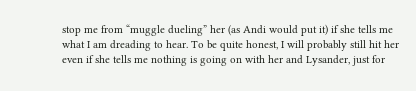stop me from “muggle dueling” her (as Andi would put it) if she tells me what I am dreading to hear. To be quite honest, I will probably still hit her even if she tells me nothing is going on with her and Lysander, just for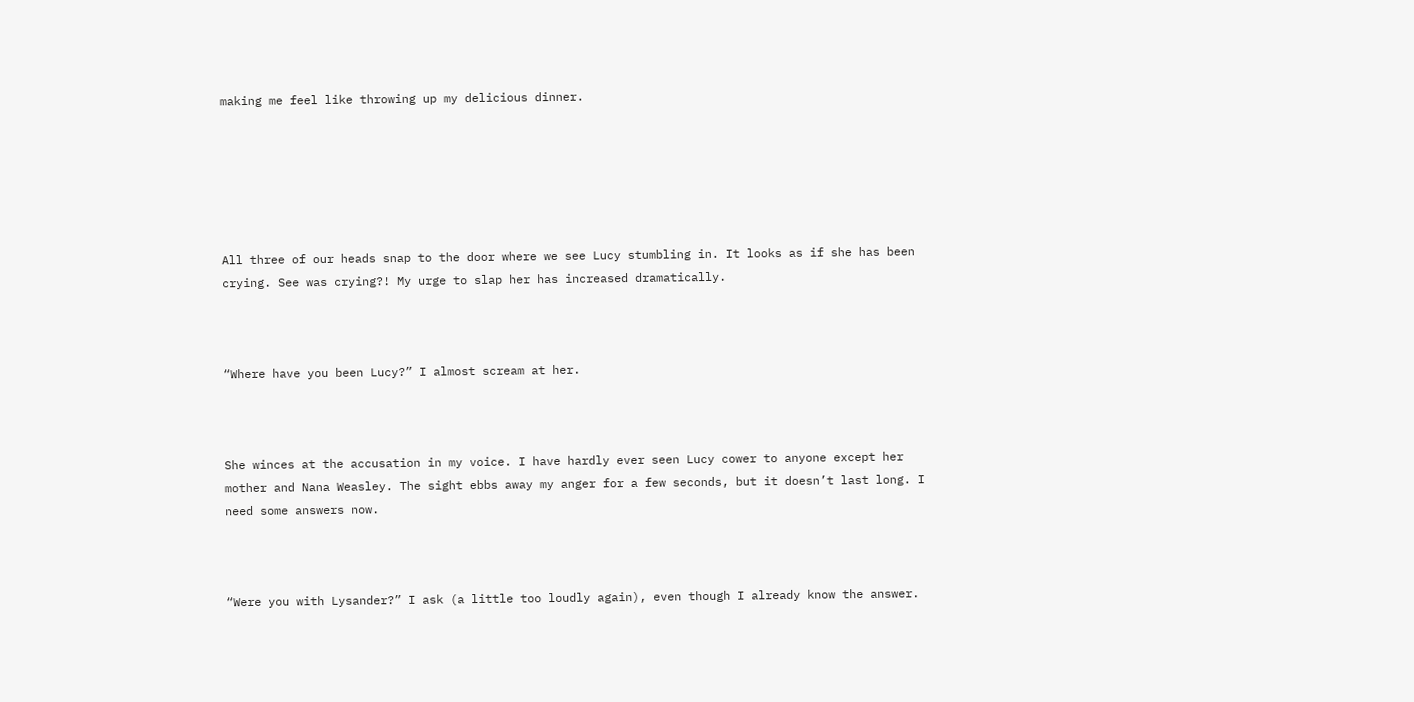making me feel like throwing up my delicious dinner.






All three of our heads snap to the door where we see Lucy stumbling in. It looks as if she has been crying. See was crying?! My urge to slap her has increased dramatically.



“Where have you been Lucy?” I almost scream at her.



She winces at the accusation in my voice. I have hardly ever seen Lucy cower to anyone except her mother and Nana Weasley. The sight ebbs away my anger for a few seconds, but it doesn’t last long. I need some answers now.



“Were you with Lysander?” I ask (a little too loudly again), even though I already know the answer.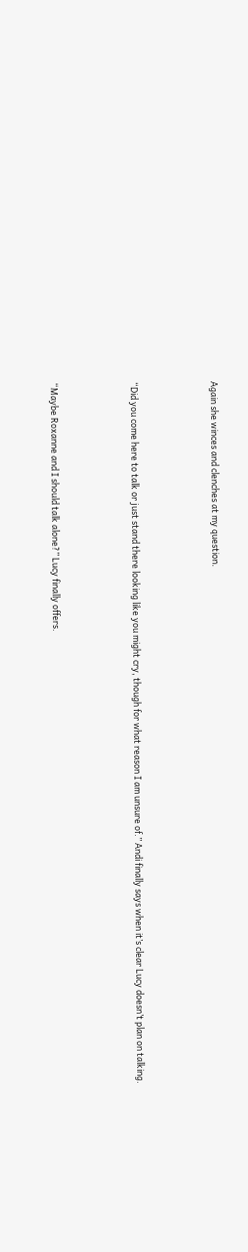Again she winces and clenches at my question.



“Did you come here to talk or just stand there looking like you might cry, though for what reason I am unsure of.” Andi finally says when it’s clear Lucy doesn’t plan on talking.



“Maybe Roxanne and I should talk alone?” Lucy finally offers.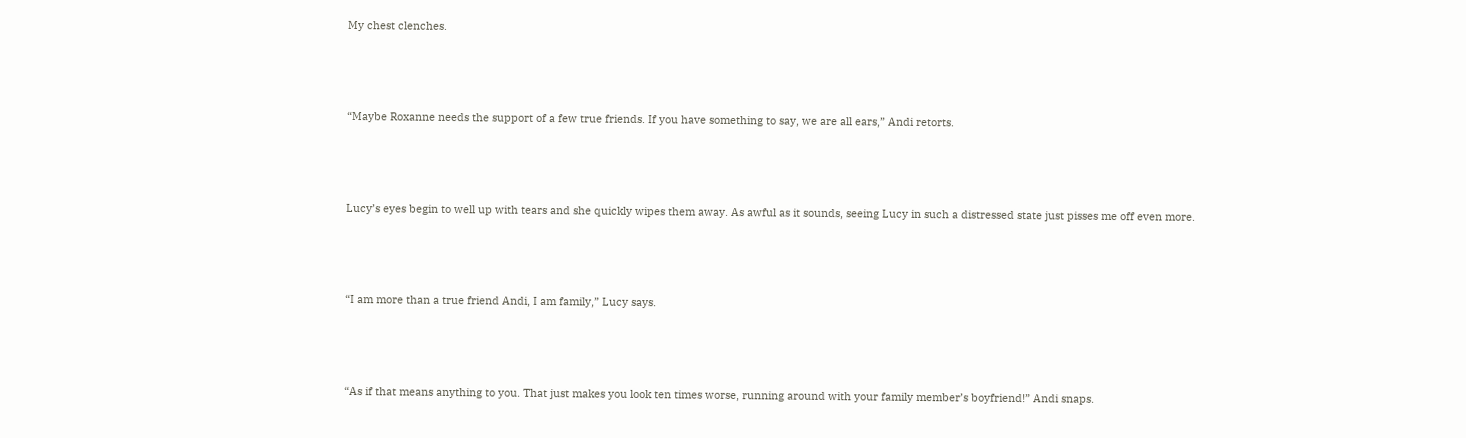My chest clenches.



“Maybe Roxanne needs the support of a few true friends. If you have something to say, we are all ears,” Andi retorts.



Lucy’s eyes begin to well up with tears and she quickly wipes them away. As awful as it sounds, seeing Lucy in such a distressed state just pisses me off even more.



“I am more than a true friend Andi, I am family,” Lucy says.



“As if that means anything to you. That just makes you look ten times worse, running around with your family member’s boyfriend!” Andi snaps.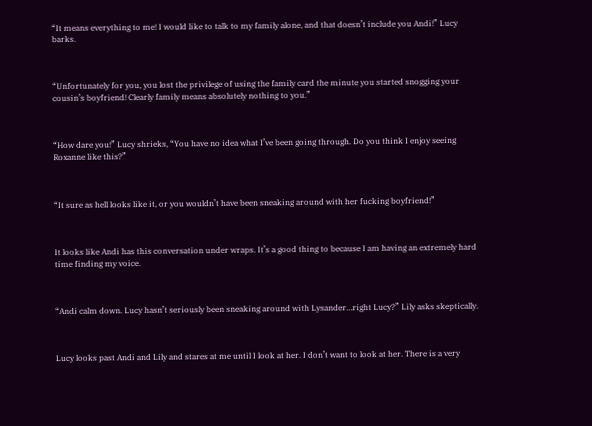“It means everything to me! I would like to talk to my family alone, and that doesn’t include you Andi!” Lucy barks.



“Unfortunately for you, you lost the privilege of using the family card the minute you started snogging your cousin’s boyfriend! Clearly family means absolutely nothing to you.”



“How dare you!” Lucy shrieks, “You have no idea what I’ve been going through. Do you think I enjoy seeing Roxanne like this?”



“It sure as hell looks like it, or you wouldn’t have been sneaking around with her fucking boyfriend!”



It looks like Andi has this conversation under wraps. It’s a good thing to because I am having an extremely hard time finding my voice.



“Andi calm down. Lucy hasn’t seriously been sneaking around with Lysander…right Lucy?” Lily asks skeptically.



Lucy looks past Andi and Lily and stares at me until I look at her. I don’t want to look at her. There is a very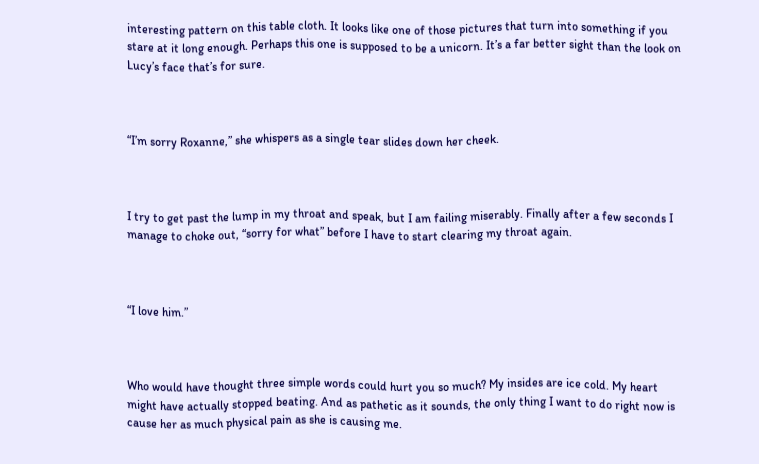interesting pattern on this table cloth. It looks like one of those pictures that turn into something if you stare at it long enough. Perhaps this one is supposed to be a unicorn. It’s a far better sight than the look on Lucy’s face that’s for sure.



“I’m sorry Roxanne,” she whispers as a single tear slides down her cheek.



I try to get past the lump in my throat and speak, but I am failing miserably. Finally after a few seconds I manage to choke out, “sorry for what” before I have to start clearing my throat again.



“I love him.”



Who would have thought three simple words could hurt you so much? My insides are ice cold. My heart might have actually stopped beating. And as pathetic as it sounds, the only thing I want to do right now is cause her as much physical pain as she is causing me.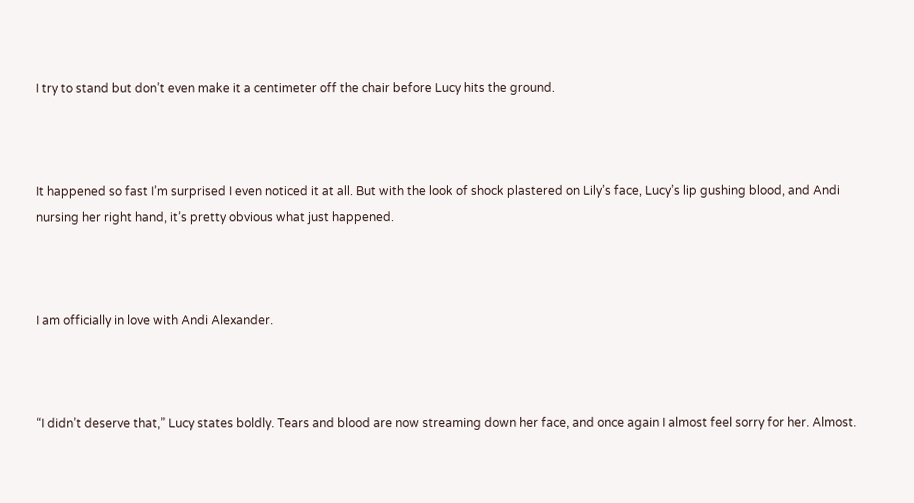I try to stand but don’t even make it a centimeter off the chair before Lucy hits the ground.



It happened so fast I’m surprised I even noticed it at all. But with the look of shock plastered on Lily’s face, Lucy’s lip gushing blood, and Andi nursing her right hand, it’s pretty obvious what just happened.



I am officially in love with Andi Alexander.



“I didn’t deserve that,” Lucy states boldly. Tears and blood are now streaming down her face, and once again I almost feel sorry for her. Almost.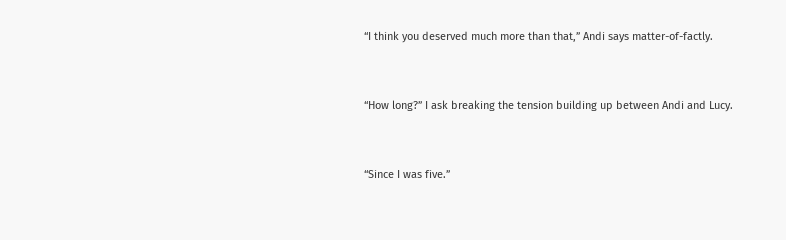“I think you deserved much more than that,” Andi says matter-of-factly.



“How long?” I ask breaking the tension building up between Andi and Lucy.



“Since I was five.”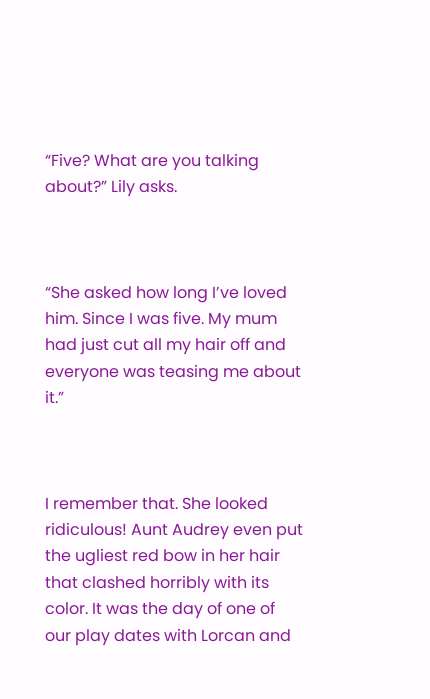“Five? What are you talking about?” Lily asks.



“She asked how long I’ve loved him. Since I was five. My mum had just cut all my hair off and everyone was teasing me about it.”



I remember that. She looked ridiculous! Aunt Audrey even put the ugliest red bow in her hair that clashed horribly with its color. It was the day of one of our play dates with Lorcan and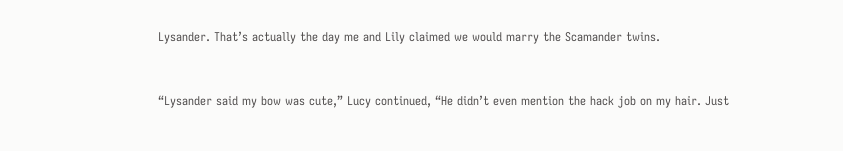Lysander. That’s actually the day me and Lily claimed we would marry the Scamander twins.



“Lysander said my bow was cute,” Lucy continued, “He didn’t even mention the hack job on my hair. Just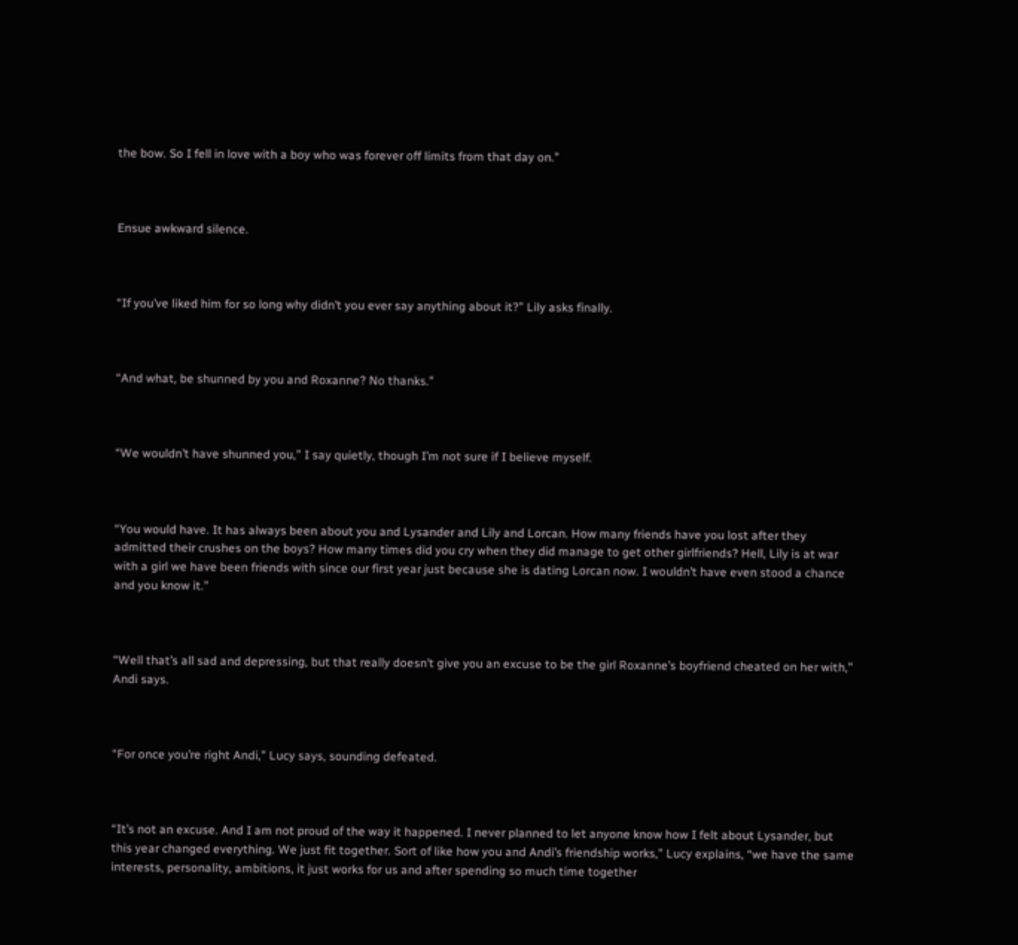the bow. So I fell in love with a boy who was forever off limits from that day on.”



Ensue awkward silence.



“If you’ve liked him for so long why didn’t you ever say anything about it?” Lily asks finally.



“And what, be shunned by you and Roxanne? No thanks.”



“We wouldn’t have shunned you,” I say quietly, though I’m not sure if I believe myself.



“You would have. It has always been about you and Lysander and Lily and Lorcan. How many friends have you lost after they admitted their crushes on the boys? How many times did you cry when they did manage to get other girlfriends? Hell, Lily is at war with a girl we have been friends with since our first year just because she is dating Lorcan now. I wouldn’t have even stood a chance and you know it.”



“Well that’s all sad and depressing, but that really doesn’t give you an excuse to be the girl Roxanne’s boyfriend cheated on her with,” Andi says.



“For once you’re right Andi,” Lucy says, sounding defeated.



“It’s not an excuse. And I am not proud of the way it happened. I never planned to let anyone know how I felt about Lysander, but this year changed everything. We just fit together. Sort of like how you and Andi’s friendship works,” Lucy explains, “we have the same interests, personality, ambitions, it just works for us and after spending so much time together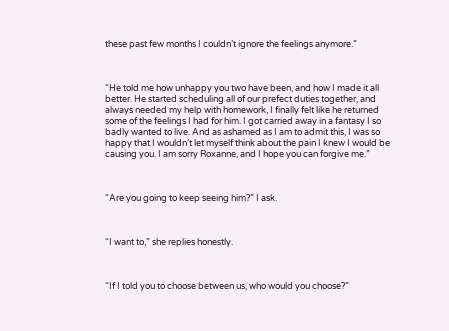these past few months I couldn’t ignore the feelings anymore.”



“He told me how unhappy you two have been, and how I made it all better. He started scheduling all of our prefect duties together, and always needed my help with homework, I finally felt like he returned some of the feelings I had for him. I got carried away in a fantasy I so badly wanted to live. And as ashamed as I am to admit this, I was so happy that I wouldn’t let myself think about the pain I knew I would be causing you. I am sorry Roxanne, and I hope you can forgive me.”



“Are you going to keep seeing him?” I ask.



“I want to,” she replies honestly.



“If I told you to choose between us, who would you choose?”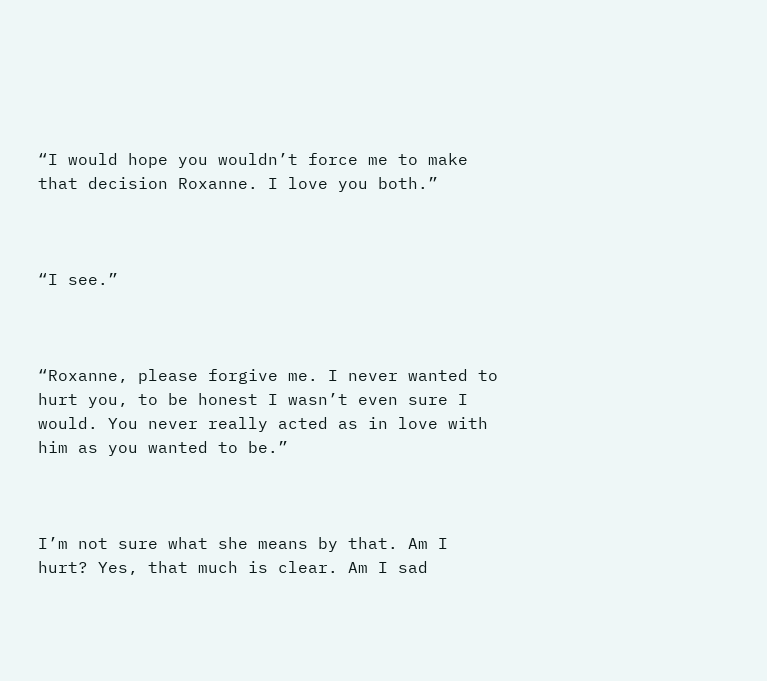“I would hope you wouldn’t force me to make that decision Roxanne. I love you both.”



“I see.”



“Roxanne, please forgive me. I never wanted to hurt you, to be honest I wasn’t even sure I would. You never really acted as in love with him as you wanted to be.”



I’m not sure what she means by that. Am I hurt? Yes, that much is clear. Am I sad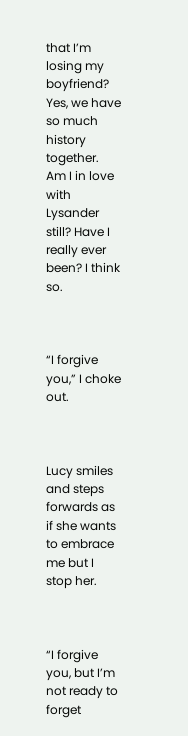that I’m losing my boyfriend? Yes, we have so much history together. Am I in love with Lysander still? Have I really ever been? I think so.



“I forgive you,” I choke out.



Lucy smiles and steps forwards as if she wants to embrace me but I stop her.



“I forgive you, but I’m not ready to forget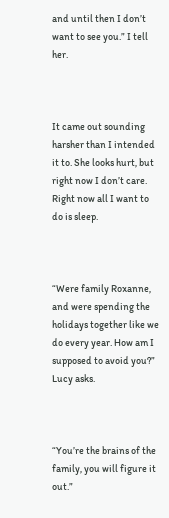and until then I don’t want to see you.” I tell her.



It came out sounding harsher than I intended it to. She looks hurt, but right now I don’t care. Right now all I want to do is sleep.



“Were family Roxanne, and were spending the holidays together like we do every year. How am I supposed to avoid you?” Lucy asks.



“You’re the brains of the family, you will figure it out.”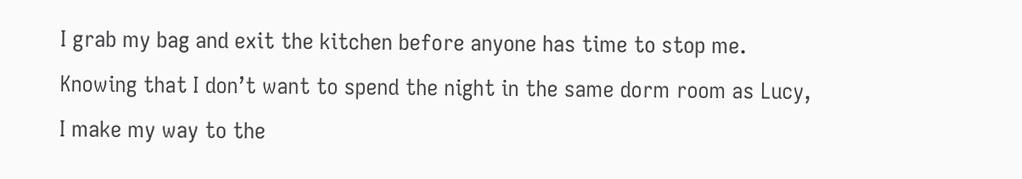I grab my bag and exit the kitchen before anyone has time to stop me. Knowing that I don’t want to spend the night in the same dorm room as Lucy, I make my way to the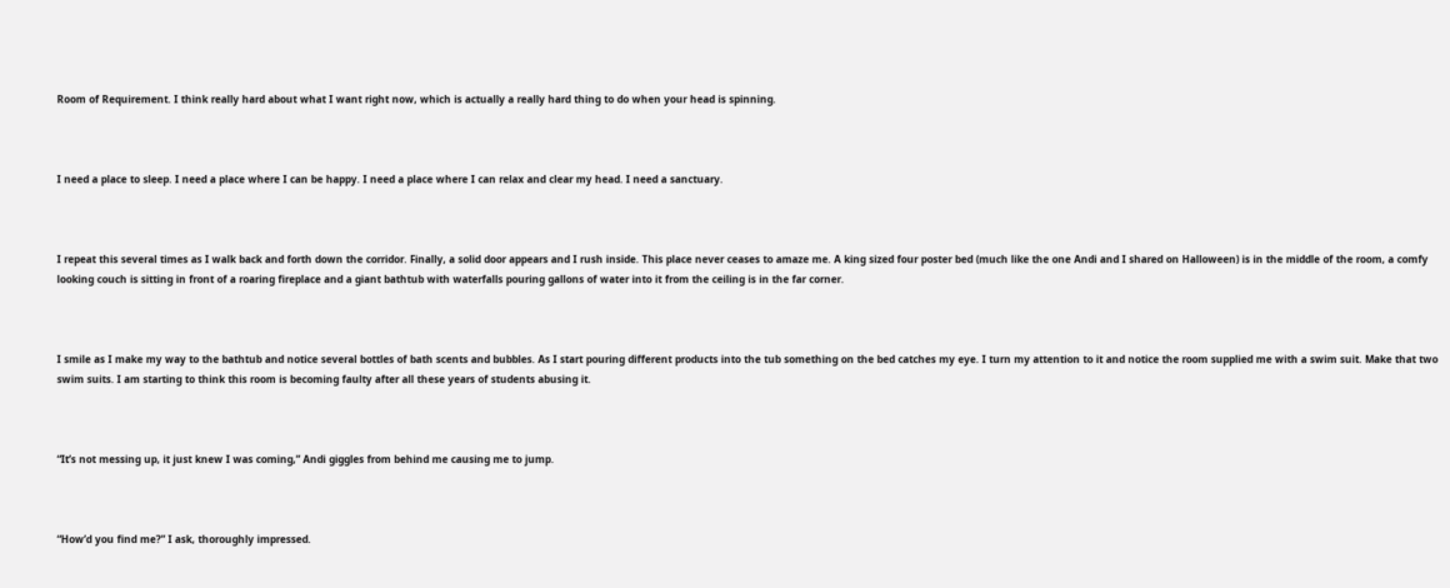Room of Requirement. I think really hard about what I want right now, which is actually a really hard thing to do when your head is spinning.



I need a place to sleep. I need a place where I can be happy. I need a place where I can relax and clear my head. I need a sanctuary.



I repeat this several times as I walk back and forth down the corridor. Finally, a solid door appears and I rush inside. This place never ceases to amaze me. A king sized four poster bed (much like the one Andi and I shared on Halloween) is in the middle of the room, a comfy looking couch is sitting in front of a roaring fireplace and a giant bathtub with waterfalls pouring gallons of water into it from the ceiling is in the far corner.



I smile as I make my way to the bathtub and notice several bottles of bath scents and bubbles. As I start pouring different products into the tub something on the bed catches my eye. I turn my attention to it and notice the room supplied me with a swim suit. Make that two swim suits. I am starting to think this room is becoming faulty after all these years of students abusing it.



“It’s not messing up, it just knew I was coming,” Andi giggles from behind me causing me to jump.



“How’d you find me?” I ask, thoroughly impressed.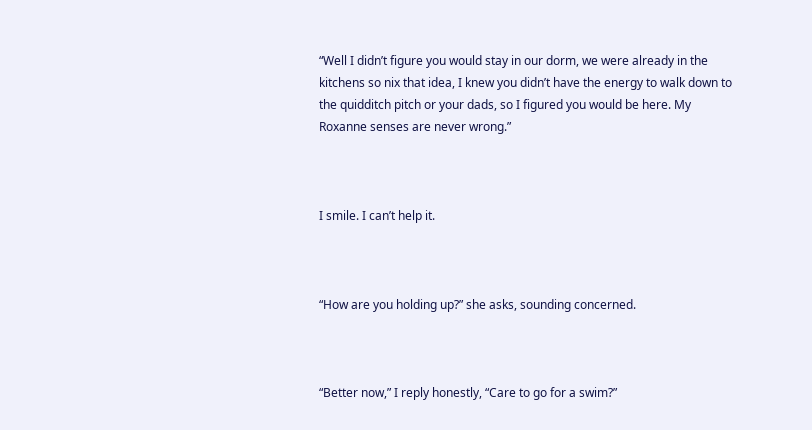“Well I didn’t figure you would stay in our dorm, we were already in the kitchens so nix that idea, I knew you didn’t have the energy to walk down to the quidditch pitch or your dads, so I figured you would be here. My Roxanne senses are never wrong.”



I smile. I can’t help it.



“How are you holding up?” she asks, sounding concerned.



“Better now,” I reply honestly, “Care to go for a swim?”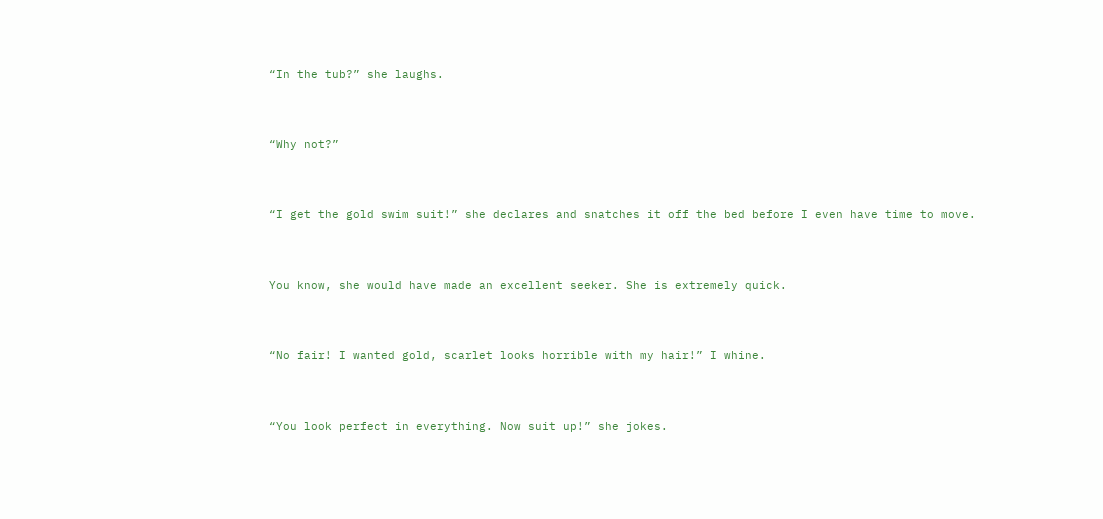“In the tub?” she laughs.



“Why not?”



“I get the gold swim suit!” she declares and snatches it off the bed before I even have time to move.



You know, she would have made an excellent seeker. She is extremely quick.



“No fair! I wanted gold, scarlet looks horrible with my hair!” I whine.



“You look perfect in everything. Now suit up!” she jokes.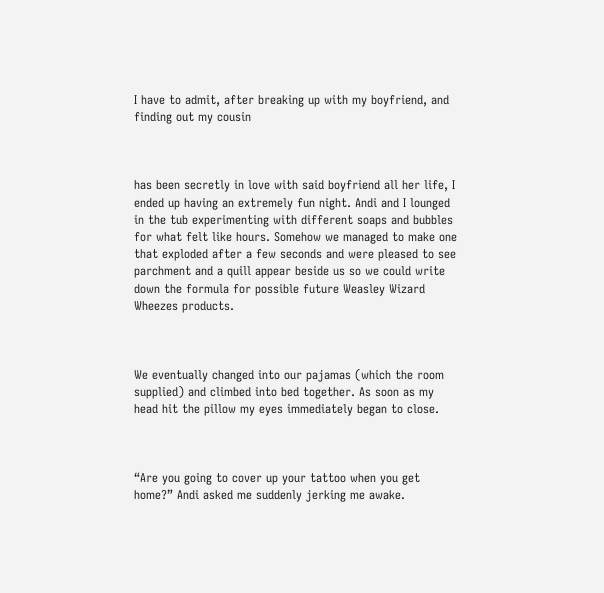I have to admit, after breaking up with my boyfriend, and finding out my cousin



has been secretly in love with said boyfriend all her life, I ended up having an extremely fun night. Andi and I lounged in the tub experimenting with different soaps and bubbles for what felt like hours. Somehow we managed to make one that exploded after a few seconds and were pleased to see parchment and a quill appear beside us so we could write down the formula for possible future Weasley Wizard Wheezes products.



We eventually changed into our pajamas (which the room supplied) and climbed into bed together. As soon as my head hit the pillow my eyes immediately began to close.



“Are you going to cover up your tattoo when you get home?” Andi asked me suddenly jerking me awake.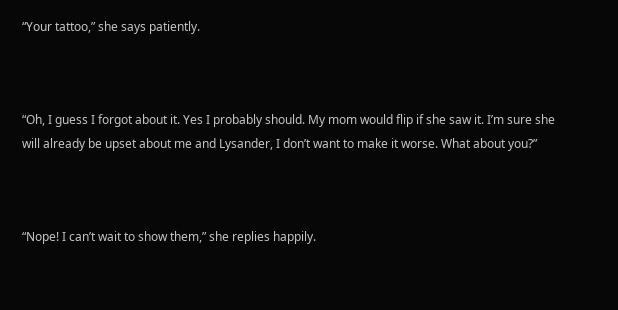“Your tattoo,” she says patiently.



“Oh, I guess I forgot about it. Yes I probably should. My mom would flip if she saw it. I’m sure she will already be upset about me and Lysander, I don’t want to make it worse. What about you?”



“Nope! I can’t wait to show them,” she replies happily.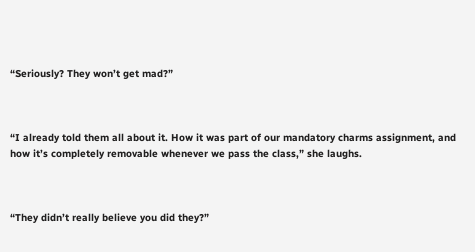“Seriously? They won’t get mad?”



“I already told them all about it. How it was part of our mandatory charms assignment, and how it’s completely removable whenever we pass the class,” she laughs.



“They didn’t really believe you did they?”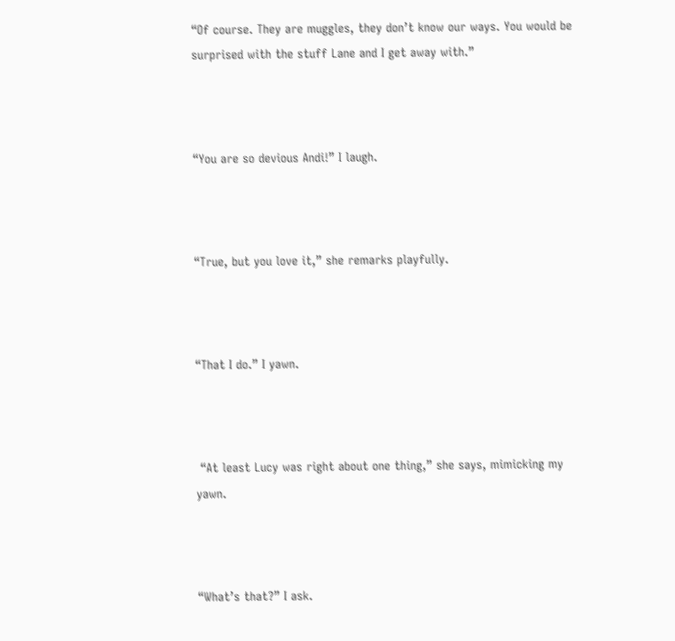“Of course. They are muggles, they don’t know our ways. You would be surprised with the stuff Lane and I get away with.”



“You are so devious Andi!” I laugh.



“True, but you love it,” she remarks playfully.



“That I do.” I yawn.



 “At least Lucy was right about one thing,” she says, mimicking my yawn.



“What’s that?” I ask.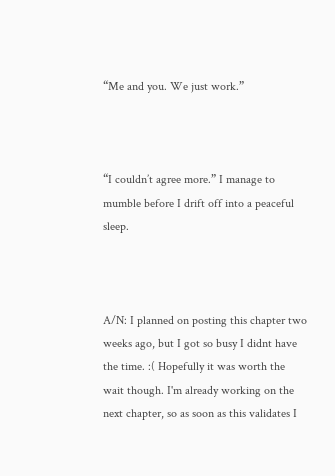“Me and you. We just work.”



“I couldn’t agree more.” I manage to mumble before I drift off into a peaceful sleep.



A/N: I planned on posting this chapter two weeks ago, but I got so busy I didnt have the time. :( Hopefully it was worth the wait though. I'm already working on the next chapter, so as soon as this validates I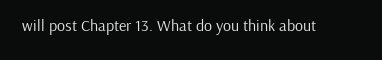will post Chapter 13. What do you think about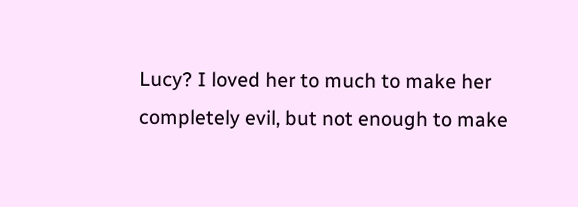Lucy? I loved her to much to make her completely evil, but not enough to make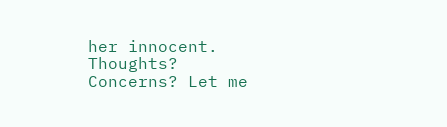her innocent. Thoughts? Concerns? Let me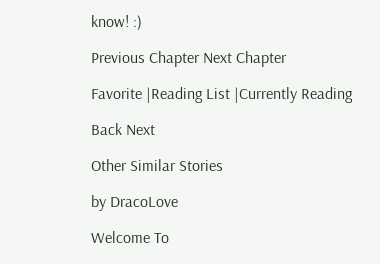know! :)

Previous Chapter Next Chapter

Favorite |Reading List |Currently Reading

Back Next

Other Similar Stories

by DracoLove

Welcome To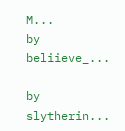M...
by beliieve_...

by slytherin...